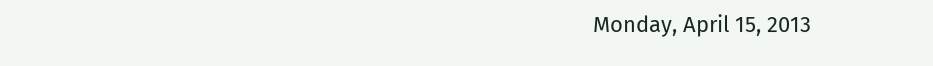Monday, April 15, 2013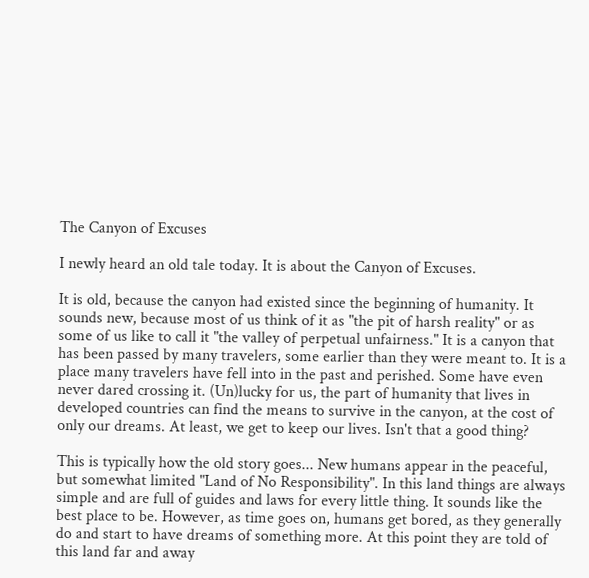The Canyon of Excuses

I newly heard an old tale today. It is about the Canyon of Excuses.

It is old, because the canyon had existed since the beginning of humanity. It sounds new, because most of us think of it as "the pit of harsh reality" or as some of us like to call it "the valley of perpetual unfairness." It is a canyon that has been passed by many travelers, some earlier than they were meant to. It is a place many travelers have fell into in the past and perished. Some have even never dared crossing it. (Un)lucky for us, the part of humanity that lives in developed countries can find the means to survive in the canyon, at the cost of only our dreams. At least, we get to keep our lives. Isn't that a good thing?

This is typically how the old story goes... New humans appear in the peaceful, but somewhat limited "Land of No Responsibility". In this land things are always simple and are full of guides and laws for every little thing. It sounds like the best place to be. However, as time goes on, humans get bored, as they generally do and start to have dreams of something more. At this point they are told of this land far and away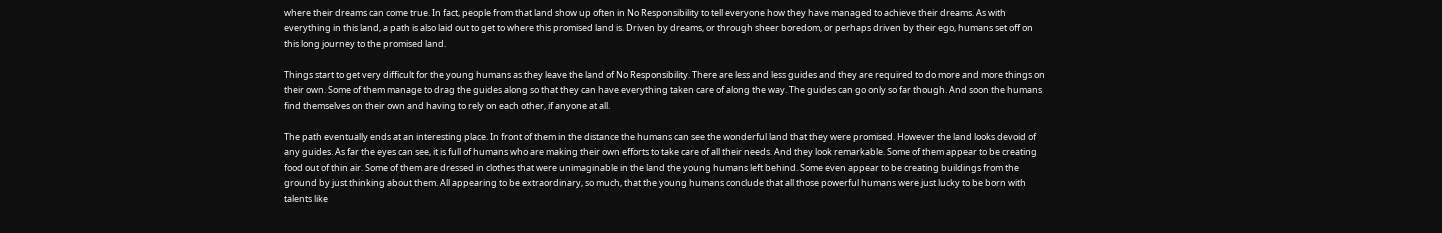where their dreams can come true. In fact, people from that land show up often in No Responsibility to tell everyone how they have managed to achieve their dreams. As with everything in this land, a path is also laid out to get to where this promised land is. Driven by dreams, or through sheer boredom, or perhaps driven by their ego, humans set off on this long journey to the promised land.

Things start to get very difficult for the young humans as they leave the land of No Responsibility. There are less and less guides and they are required to do more and more things on their own. Some of them manage to drag the guides along so that they can have everything taken care of along the way. The guides can go only so far though. And soon the humans find themselves on their own and having to rely on each other, if anyone at all.

The path eventually ends at an interesting place. In front of them in the distance the humans can see the wonderful land that they were promised. However the land looks devoid of any guides. As far the eyes can see, it is full of humans who are making their own efforts to take care of all their needs. And they look remarkable. Some of them appear to be creating food out of thin air. Some of them are dressed in clothes that were unimaginable in the land the young humans left behind. Some even appear to be creating buildings from the ground by just thinking about them. All appearing to be extraordinary, so much, that the young humans conclude that all those powerful humans were just lucky to be born with talents like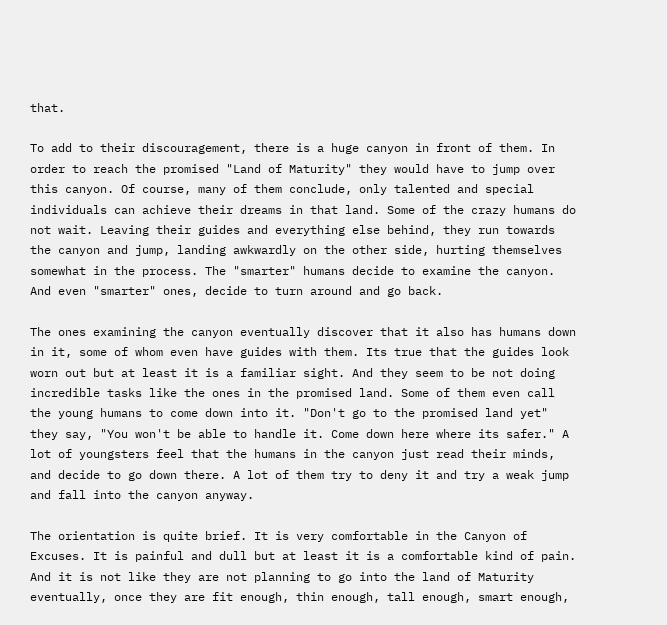that.

To add to their discouragement, there is a huge canyon in front of them. In order to reach the promised "Land of Maturity" they would have to jump over this canyon. Of course, many of them conclude, only talented and special individuals can achieve their dreams in that land. Some of the crazy humans do not wait. Leaving their guides and everything else behind, they run towards the canyon and jump, landing awkwardly on the other side, hurting themselves somewhat in the process. The "smarter" humans decide to examine the canyon. And even "smarter" ones, decide to turn around and go back.

The ones examining the canyon eventually discover that it also has humans down in it, some of whom even have guides with them. Its true that the guides look worn out but at least it is a familiar sight. And they seem to be not doing incredible tasks like the ones in the promised land. Some of them even call the young humans to come down into it. "Don't go to the promised land yet" they say, "You won't be able to handle it. Come down here where its safer." A lot of youngsters feel that the humans in the canyon just read their minds, and decide to go down there. A lot of them try to deny it and try a weak jump and fall into the canyon anyway.

The orientation is quite brief. It is very comfortable in the Canyon of Excuses. It is painful and dull but at least it is a comfortable kind of pain. And it is not like they are not planning to go into the land of Maturity eventually, once they are fit enough, thin enough, tall enough, smart enough,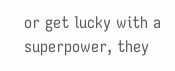or get lucky with a superpower, they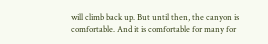will climb back up. But until then, the canyon is comfortable. And it is comfortable for many for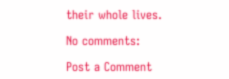their whole lives.

No comments:

Post a Comment